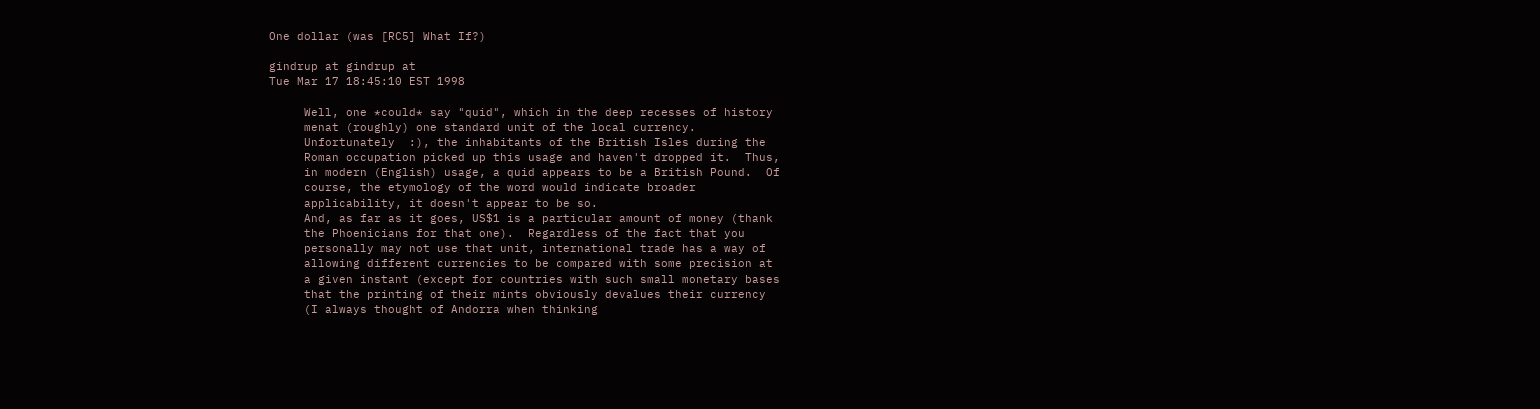One dollar (was [RC5] What If?)

gindrup at gindrup at
Tue Mar 17 18:45:10 EST 1998

     Well, one *could* say "quid", which in the deep recesses of history
     menat (roughly) one standard unit of the local currency.
     Unfortunately  :), the inhabitants of the British Isles during the
     Roman occupation picked up this usage and haven't dropped it.  Thus,
     in modern (English) usage, a quid appears to be a British Pound.  Of
     course, the etymology of the word would indicate broader
     applicability, it doesn't appear to be so.
     And, as far as it goes, US$1 is a particular amount of money (thank
     the Phoenicians for that one).  Regardless of the fact that you
     personally may not use that unit, international trade has a way of
     allowing different currencies to be compared with some precision at
     a given instant (except for countries with such small monetary bases
     that the printing of their mints obviously devalues their currency
     (I always thought of Andorra when thinking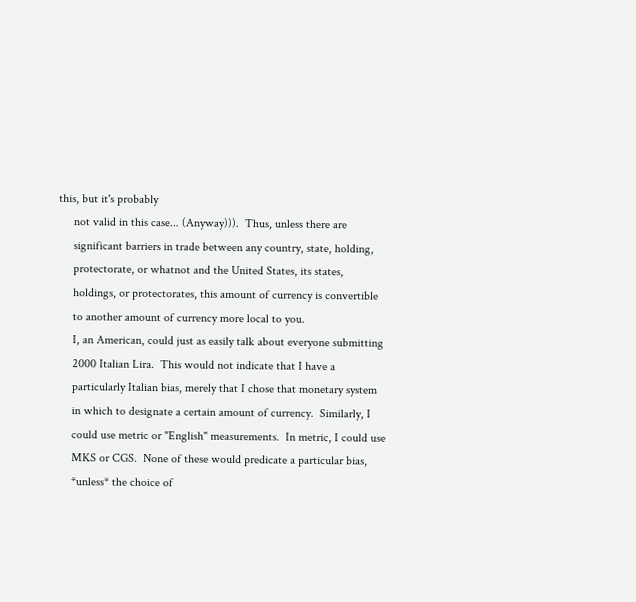this, but it's probably
     not valid in this case... (Anyway))).  Thus, unless there are
     significant barriers in trade between any country, state, holding,
     protectorate, or whatnot and the United States, its states,
     holdings, or protectorates, this amount of currency is convertible
     to another amount of currency more local to you.
     I, an American, could just as easily talk about everyone submitting
     2000 Italian Lira.  This would not indicate that I have a
     particularly Italian bias, merely that I chose that monetary system
     in which to designate a certain amount of currency.  Similarly, I
     could use metric or "English" measurements.  In metric, I could use
     MKS or CGS.  None of these would predicate a particular bias,
     *unless* the choice of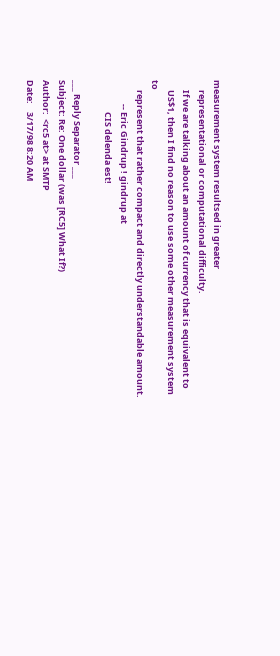measurement system resultsed in greater
     representational or computational difficulty.
     If we are talking about an amount of currency that is equivalent to
     US$1, then I find no reason to use some other measurement system to
     represent that rather compact and directly understandable amount.
            -- Eric Gindrup ! gindrup at
                CIS delenda est!

___ Reply Separator ___
Subject: Re: One dollar (was [RC5] What If?)
Author:  <rc5 at> at SMTP
Date:    3/17/98 8:20 AM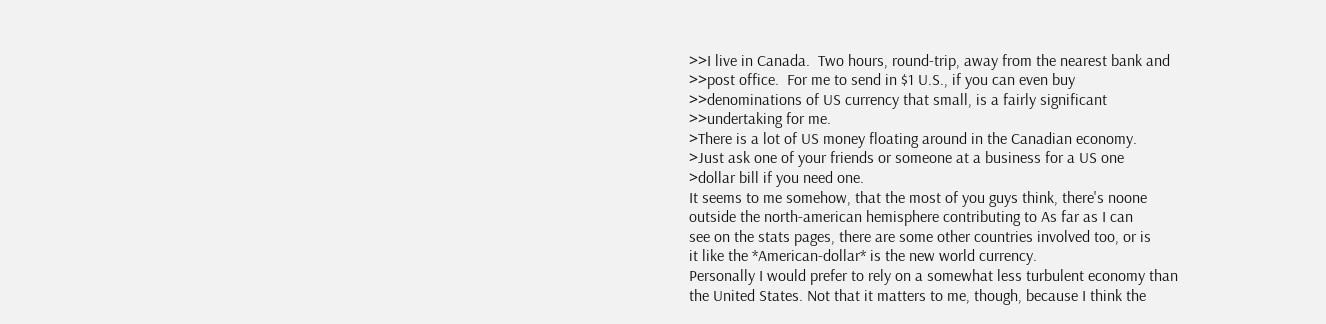>>I live in Canada.  Two hours, round-trip, away from the nearest bank and
>>post office.  For me to send in $1 U.S., if you can even buy
>>denominations of US currency that small, is a fairly significant
>>undertaking for me.
>There is a lot of US money floating around in the Canadian economy.
>Just ask one of your friends or someone at a business for a US one
>dollar bill if you need one.
It seems to me somehow, that the most of you guys think, there's noone
outside the north-american hemisphere contributing to As far as I can
see on the stats pages, there are some other countries involved too, or is
it like the *American-dollar* is the new world currency.
Personally I would prefer to rely on a somewhat less turbulent economy than
the United States. Not that it matters to me, though, because I think the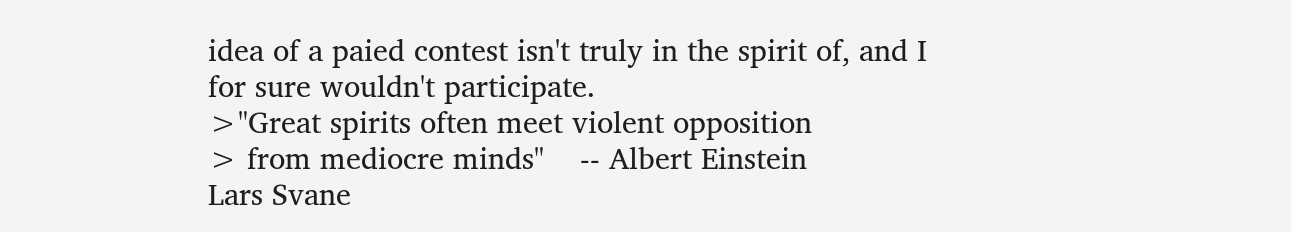idea of a paied contest isn't truly in the spirit of, and I
for sure wouldn't participate.
>"Great spirits often meet violent opposition
> from mediocre minds"    -- Albert Einstein
Lars Svane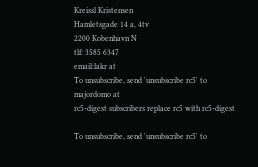Kreissl Kristensen
Hamletsgade 14 a, 4tv
2200 Kobenhavn N
tlf: 3585 6347
email:lakr at
To unsubscribe, send 'unsubscribe rc5' to majordomo at
rc5-digest subscribers replace rc5 with rc5-digest

To unsubscribe, send 'unsubscribe rc5' to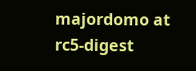majordomo at
rc5-digest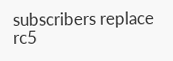subscribers replace rc5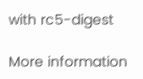with rc5-digest

More information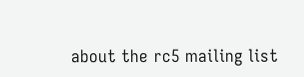about the rc5 mailing list